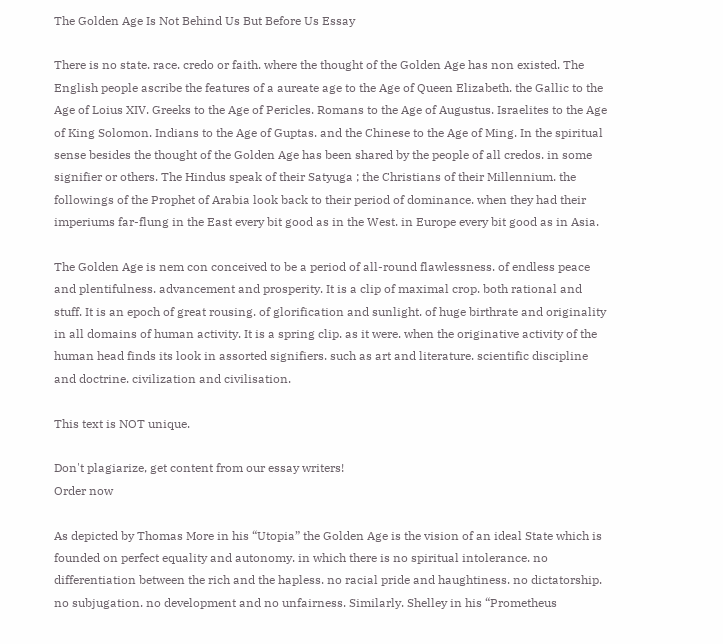The Golden Age Is Not Behind Us But Before Us Essay

There is no state. race. credo or faith. where the thought of the Golden Age has non existed. The English people ascribe the features of a aureate age to the Age of Queen Elizabeth. the Gallic to the Age of Loius XIV. Greeks to the Age of Pericles. Romans to the Age of Augustus. Israelites to the Age of King Solomon. Indians to the Age of Guptas. and the Chinese to the Age of Ming. In the spiritual sense besides the thought of the Golden Age has been shared by the people of all credos. in some signifier or others. The Hindus speak of their Satyuga ; the Christians of their Millennium. the followings of the Prophet of Arabia look back to their period of dominance. when they had their imperiums far-flung in the East every bit good as in the West. in Europe every bit good as in Asia.

The Golden Age is nem con conceived to be a period of all-round flawlessness. of endless peace and plentifulness. advancement and prosperity. It is a clip of maximal crop. both rational and stuff. It is an epoch of great rousing. of glorification and sunlight. of huge birthrate and originality in all domains of human activity. It is a spring clip. as it were. when the originative activity of the human head finds its look in assorted signifiers. such as art and literature. scientific discipline and doctrine. civilization and civilisation.

This text is NOT unique.

Don't plagiarize, get content from our essay writers!
Order now

As depicted by Thomas More in his “Utopia” the Golden Age is the vision of an ideal State which is founded on perfect equality and autonomy. in which there is no spiritual intolerance. no differentiation between the rich and the hapless. no racial pride and haughtiness. no dictatorship. no subjugation. no development and no unfairness. Similarly. Shelley in his “Prometheus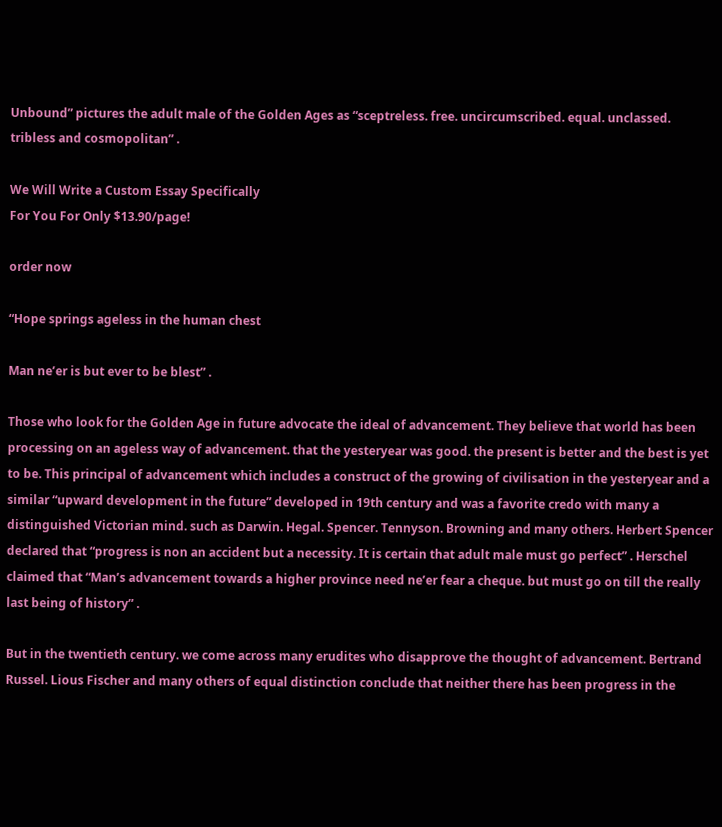Unbound” pictures the adult male of the Golden Ages as “sceptreless. free. uncircumscribed. equal. unclassed. tribless and cosmopolitan” .

We Will Write a Custom Essay Specifically
For You For Only $13.90/page!

order now

“Hope springs ageless in the human chest

Man ne’er is but ever to be blest” .

Those who look for the Golden Age in future advocate the ideal of advancement. They believe that world has been processing on an ageless way of advancement. that the yesteryear was good. the present is better and the best is yet to be. This principal of advancement which includes a construct of the growing of civilisation in the yesteryear and a similar “upward development in the future” developed in 19th century and was a favorite credo with many a distinguished Victorian mind. such as Darwin. Hegal. Spencer. Tennyson. Browning and many others. Herbert Spencer declared that “progress is non an accident but a necessity. It is certain that adult male must go perfect” . Herschel claimed that “Man’s advancement towards a higher province need ne’er fear a cheque. but must go on till the really last being of history” .

But in the twentieth century. we come across many erudites who disapprove the thought of advancement. Bertrand Russel. Lious Fischer and many others of equal distinction conclude that neither there has been progress in the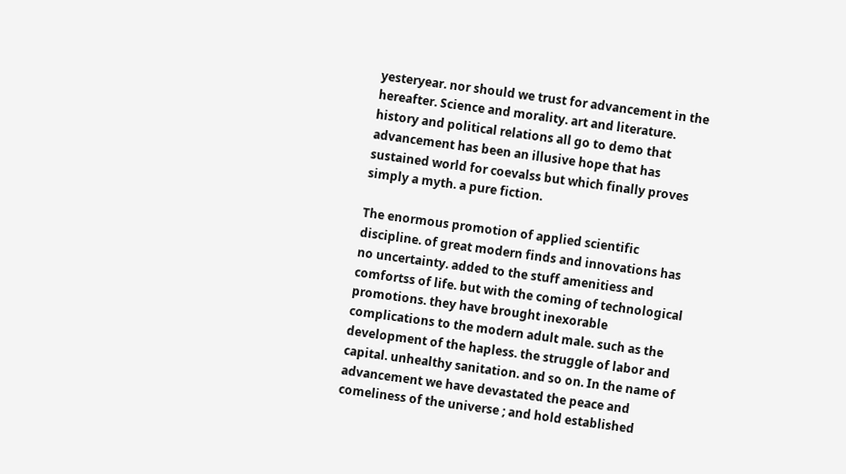yesteryear. nor should we trust for advancement in the hereafter. Science and morality. art and literature. history and political relations all go to demo that advancement has been an illusive hope that has sustained world for coevalss but which finally proves simply a myth. a pure fiction.

The enormous promotion of applied scientific discipline. of great modern finds and innovations has no uncertainty. added to the stuff amenitiess and comfortss of life. but with the coming of technological promotions. they have brought inexorable complications to the modern adult male. such as the development of the hapless. the struggle of labor and capital. unhealthy sanitation. and so on. In the name of advancement we have devastated the peace and comeliness of the universe ; and hold established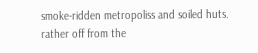smoke-ridden metropoliss and soiled huts. rather off from the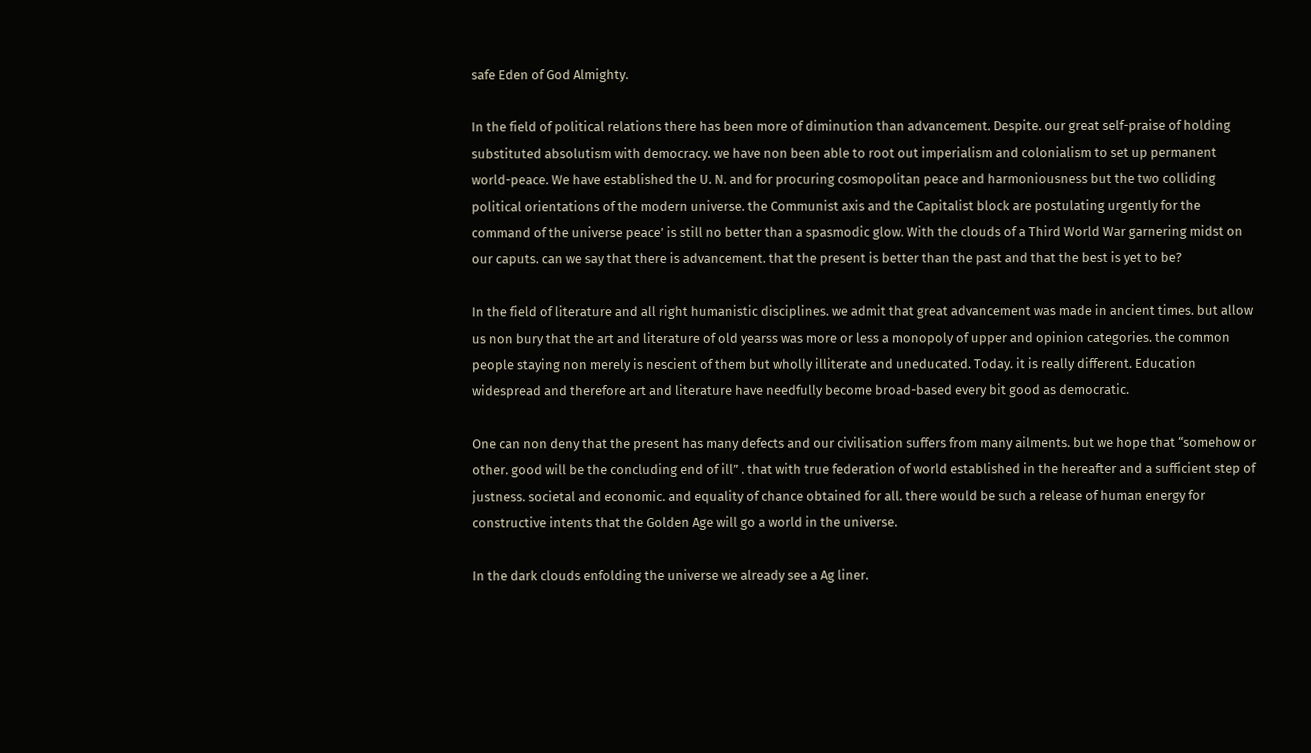safe Eden of God Almighty.

In the field of political relations there has been more of diminution than advancement. Despite. our great self-praise of holding substituted absolutism with democracy. we have non been able to root out imperialism and colonialism to set up permanent world-peace. We have established the U. N. and for procuring cosmopolitan peace and harmoniousness but the two colliding political orientations of the modern universe. the Communist axis and the Capitalist block are postulating urgently for the command of the universe peace’ is still no better than a spasmodic glow. With the clouds of a Third World War garnering midst on our caputs. can we say that there is advancement. that the present is better than the past and that the best is yet to be?

In the field of literature and all right humanistic disciplines. we admit that great advancement was made in ancient times. but allow us non bury that the art and literature of old yearss was more or less a monopoly of upper and opinion categories. the common people staying non merely is nescient of them but wholly illiterate and uneducated. Today. it is really different. Education widespread and therefore art and literature have needfully become broad-based every bit good as democratic.

One can non deny that the present has many defects and our civilisation suffers from many ailments. but we hope that “somehow or other. good will be the concluding end of ill” . that with true federation of world established in the hereafter and a sufficient step of justness. societal and economic. and equality of chance obtained for all. there would be such a release of human energy for constructive intents that the Golden Age will go a world in the universe.

In the dark clouds enfolding the universe we already see a Ag liner.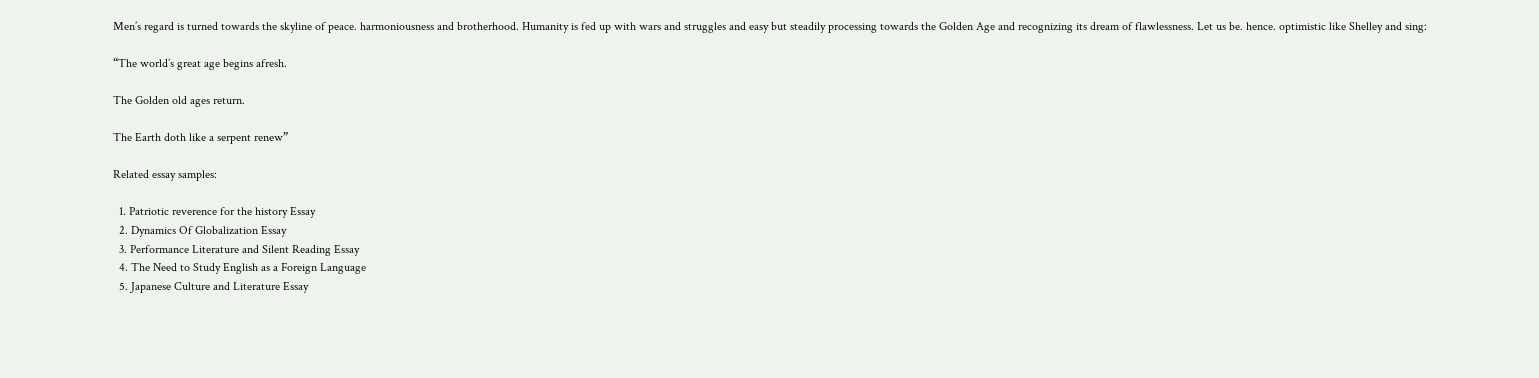Men’s regard is turned towards the skyline of peace. harmoniousness and brotherhood. Humanity is fed up with wars and struggles and easy but steadily processing towards the Golden Age and recognizing its dream of flawlessness. Let us be. hence. optimistic like Shelley and sing:

“The world’s great age begins afresh.

The Golden old ages return.

The Earth doth like a serpent renew”

Related essay samples:

  1. Patriotic reverence for the history Essay
  2. Dynamics Of Globalization Essay
  3. Performance Literature and Silent Reading Essay
  4. The Need to Study English as a Foreign Language
  5. Japanese Culture and Literature Essay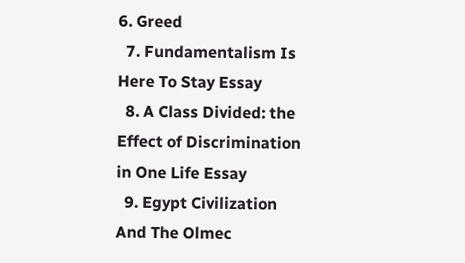6. Greed
  7. Fundamentalism Is Here To Stay Essay
  8. A Class Divided: the Effect of Discrimination in One Life Essay
  9. Egypt Civilization And The Olmec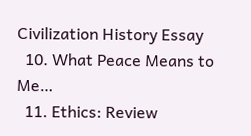Civilization History Essay
  10. What Peace Means to Me…
  11. Ethics: Review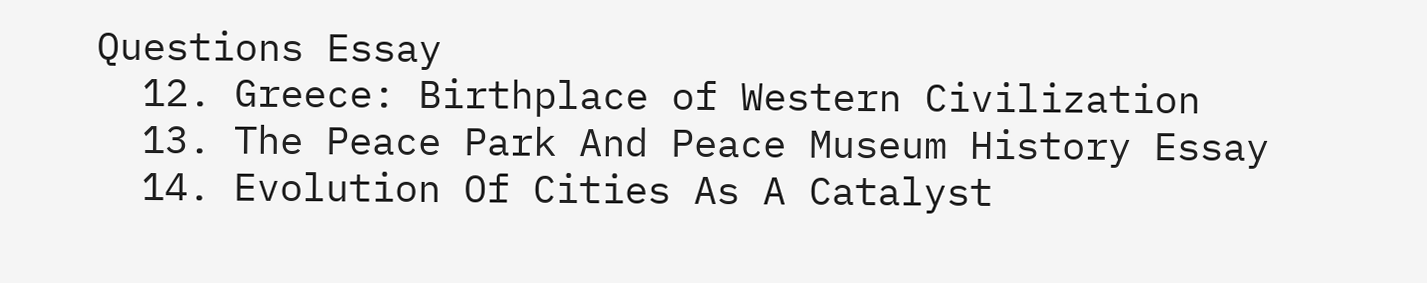Questions Essay
  12. Greece: Birthplace of Western Civilization
  13. The Peace Park And Peace Museum History Essay
  14. Evolution Of Cities As A Catalyst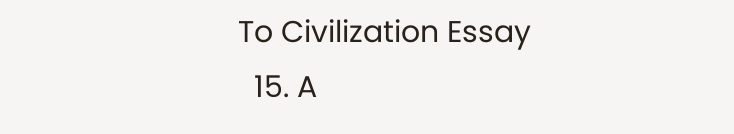To Civilization Essay
  15. A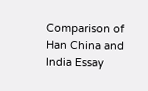Comparison of Han China and India Essay